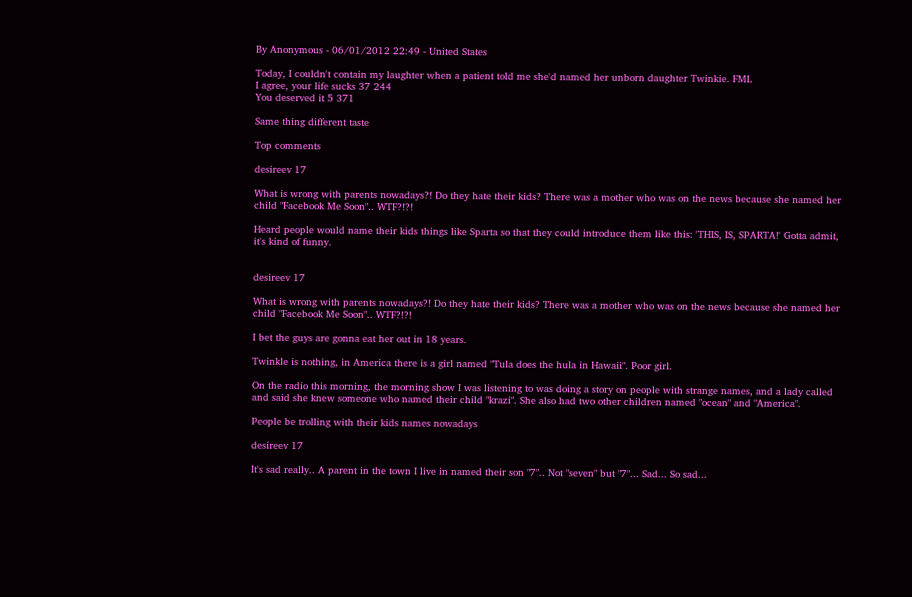By Anonymous - 06/01/2012 22:49 - United States

Today, I couldn't contain my laughter when a patient told me she'd named her unborn daughter Twinkie. FML
I agree, your life sucks 37 244
You deserved it 5 371

Same thing different taste

Top comments

desireev 17

What is wrong with parents nowadays?! Do they hate their kids? There was a mother who was on the news because she named her child "Facebook Me Soon".. WTF?!?!

Heard people would name their kids things like Sparta so that they could introduce them like this: 'THIS, IS, SPARTA!' Gotta admit, it's kind of funny.


desireev 17

What is wrong with parents nowadays?! Do they hate their kids? There was a mother who was on the news because she named her child "Facebook Me Soon".. WTF?!?!

I bet the guys are gonna eat her out in 18 years.

Twinkle is nothing, in America there is a girl named "Tula does the hula in Hawaii". Poor girl.

On the radio this morning, the morning show I was listening to was doing a story on people with strange names, and a lady called and said she knew someone who named their child "krazi". She also had two other children named "ocean" and "America".

People be trolling with their kids names nowadays

desireev 17

It's sad really.. A parent in the town I live in named their son "7".. Not "seven" but "7"... Sad... So sad...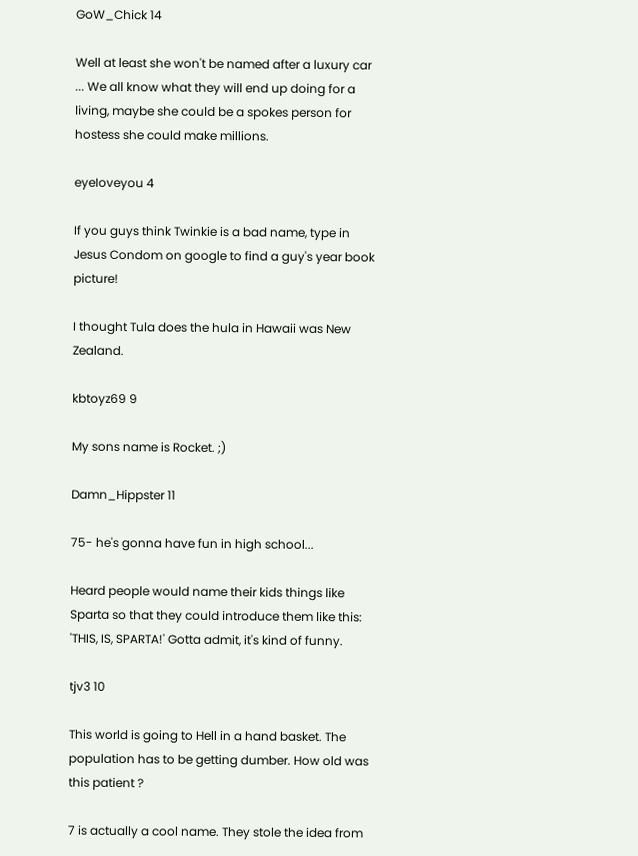GoW_Chick 14

Well at least she won't be named after a luxury car ... We all know what they will end up doing for a living, maybe she could be a spokes person for hostess she could make millions.

eyeIoveyou 4

If you guys think Twinkie is a bad name, type in Jesus Condom on google to find a guy's year book picture!

I thought Tula does the hula in Hawaii was New Zealand.

kbtoyz69 9

My sons name is Rocket. ;)

Damn_Hippster 11

75- he's gonna have fun in high school...

Heard people would name their kids things like Sparta so that they could introduce them like this: 'THIS, IS, SPARTA!' Gotta admit, it's kind of funny.

tjv3 10

This world is going to Hell in a hand basket. The population has to be getting dumber. How old was this patient ?

7 is actually a cool name. They stole the idea from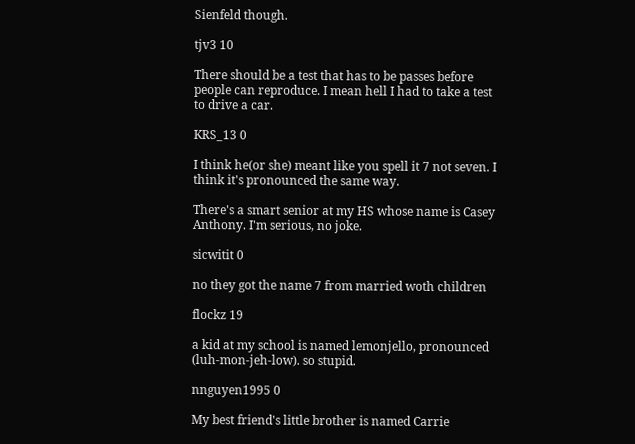Sienfeld though.

tjv3 10

There should be a test that has to be passes before people can reproduce. I mean hell I had to take a test to drive a car.

KRS_13 0

I think he(or she) meant like you spell it 7 not seven. I think it's pronounced the same way.

There's a smart senior at my HS whose name is Casey Anthony. I'm serious, no joke.

sicwitit 0

no they got the name 7 from married woth children

flockz 19

a kid at my school is named lemonjello, pronounced (luh-mon-jeh-low). so stupid.

nnguyen1995 0

My best friend's little brother is named Carrie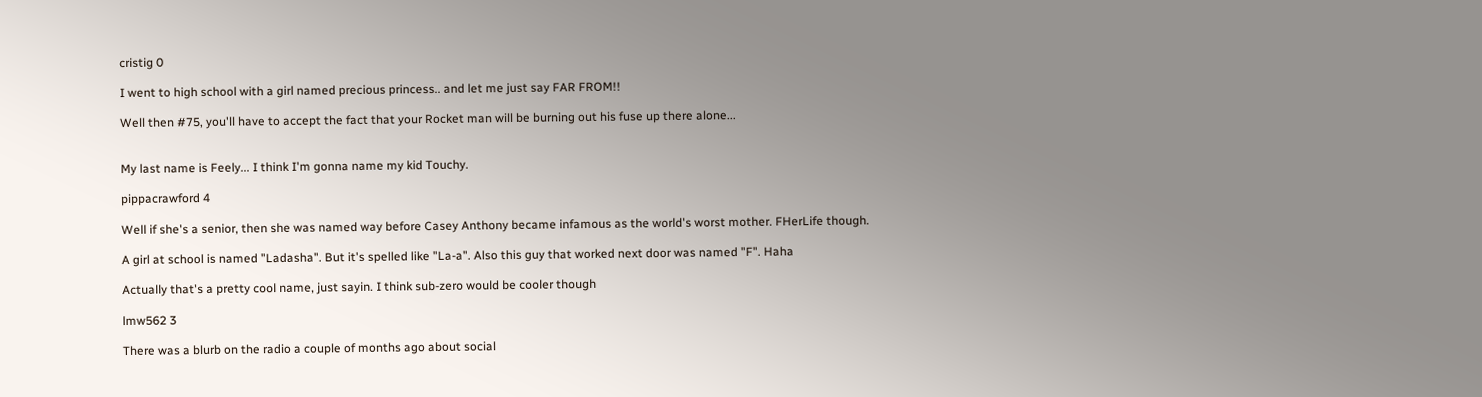cristig 0

I went to high school with a girl named precious princess.. and let me just say FAR FROM!!

Well then #75, you'll have to accept the fact that your Rocket man will be burning out his fuse up there alone...


My last name is Feely... I think I'm gonna name my kid Touchy.

pippacrawford 4

Well if she's a senior, then she was named way before Casey Anthony became infamous as the world's worst mother. FHerLife though.

A girl at school is named "Ladasha". But it's spelled like "La-a". Also this guy that worked next door was named "F". Haha

Actually that's a pretty cool name, just sayin. I think sub-zero would be cooler though

lmw562 3

There was a blurb on the radio a couple of months ago about social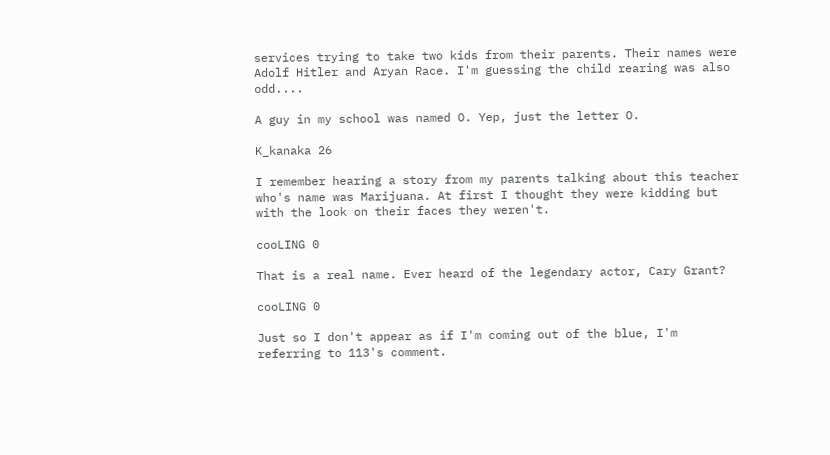services trying to take two kids from their parents. Their names were Adolf Hitler and Aryan Race. I'm guessing the child rearing was also odd....

A guy in my school was named O. Yep, just the letter O.

K_kanaka 26

I remember hearing a story from my parents talking about this teacher who's name was Marijuana. At first I thought they were kidding but with the look on their faces they weren't.

cooLING 0

That is a real name. Ever heard of the legendary actor, Cary Grant?

cooLING 0

Just so I don't appear as if I'm coming out of the blue, I'm referring to 113's comment.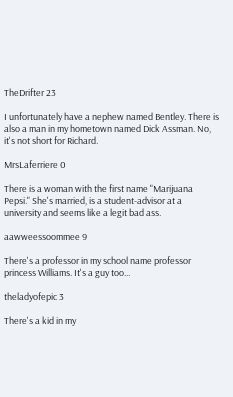TheDrifter 23

I unfortunately have a nephew named Bentley. There is also a man in my hometown named Dick Assman. No, it's not short for Richard.

MrsLaferriere 0

There is a woman with the first name "Marijuana Pepsi." She's married, is a student-advisor at a university and seems like a legit bad ass.

aawweessoommee 9

There's a professor in my school name professor princess Williams. It's a guy too...

theladyofepic 3

There's a kid in my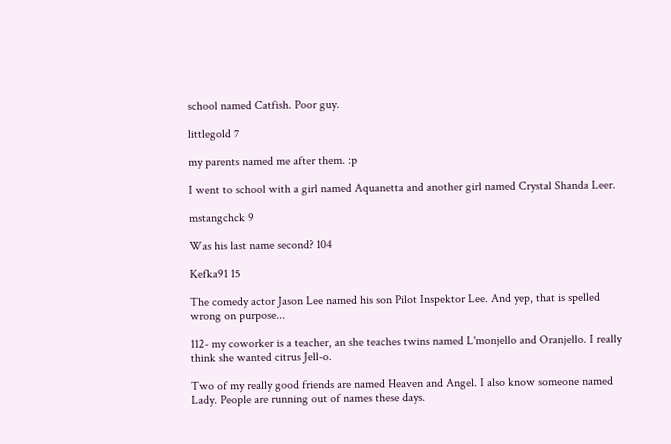school named Catfish. Poor guy.

littlegold 7

my parents named me after them. :p

I went to school with a girl named Aquanetta and another girl named Crystal Shanda Leer.

mstangchck 9

Was his last name second? 104

Kefka91 15

The comedy actor Jason Lee named his son Pilot Inspektor Lee. And yep, that is spelled wrong on purpose...

112- my coworker is a teacher, an she teaches twins named L'monjello and Oranjello. I really think she wanted citrus Jell-o.

Two of my really good friends are named Heaven and Angel. I also know someone named Lady. People are running out of names these days.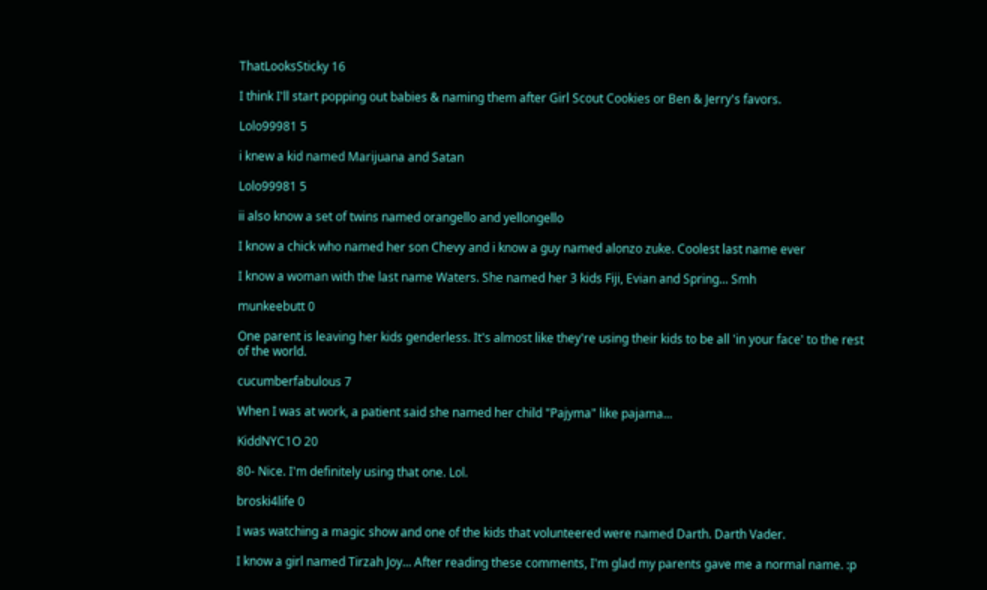ThatLooksSticky 16

I think I'll start popping out babies & naming them after Girl Scout Cookies or Ben & Jerry's favors.

Lolo99981 5

i knew a kid named Marijuana and Satan

Lolo99981 5

ii also know a set of twins named orangello and yellongello

I know a chick who named her son Chevy and i know a guy named alonzo zuke. Coolest last name ever

I know a woman with the last name Waters. She named her 3 kids Fiji, Evian and Spring... Smh

munkeebutt 0

One parent is leaving her kids genderless. It's almost like they're using their kids to be all 'in your face' to the rest of the world.

cucumberfabulous 7

When I was at work, a patient said she named her child "Pajyma" like pajama...

KiddNYC1O 20

80- Nice. I'm definitely using that one. Lol.

broski4life 0

I was watching a magic show and one of the kids that volunteered were named Darth. Darth Vader.

I know a girl named Tirzah Joy... After reading these comments, I'm glad my parents gave me a normal name. :p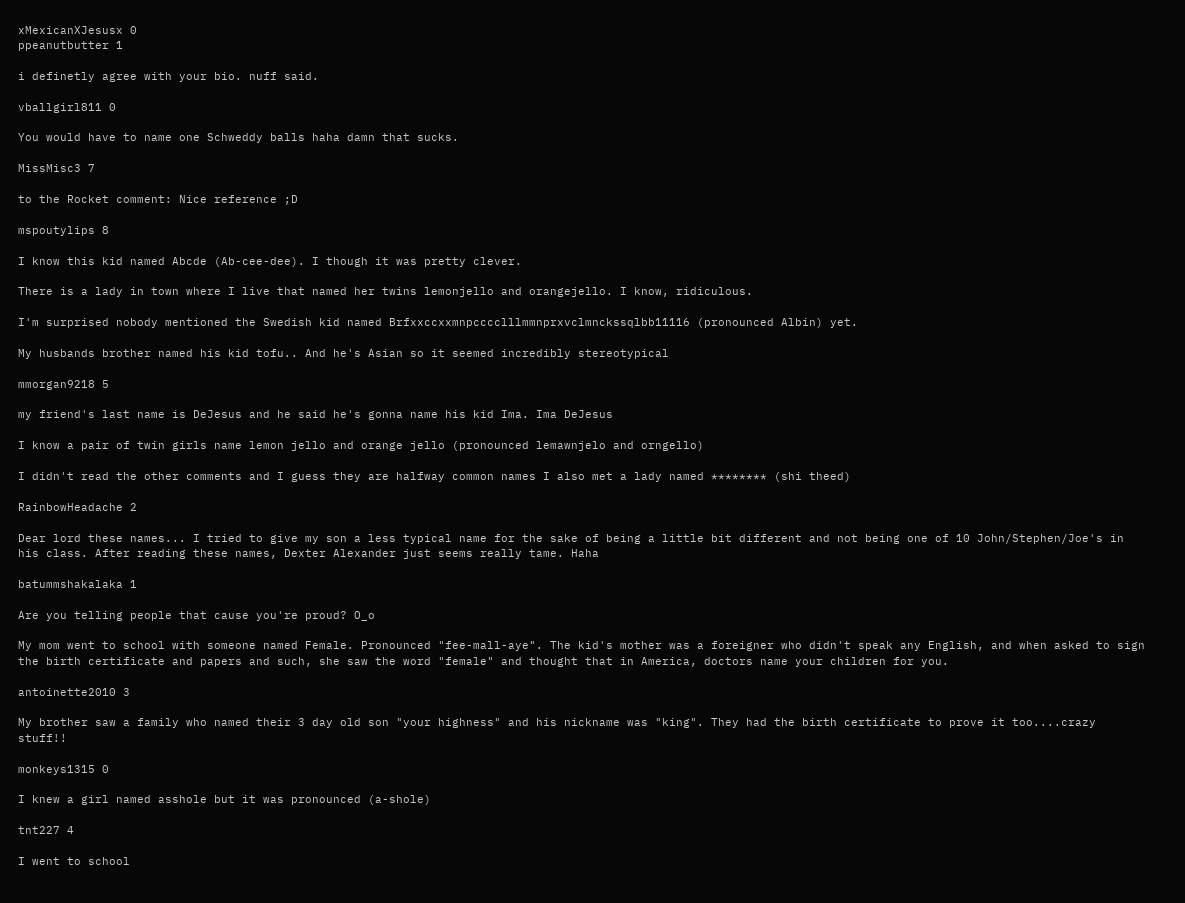xMexicanXJesusx 0
ppeanutbutter 1

i definetly agree with your bio. nuff said.

vballgirl811 0

You would have to name one Schweddy balls haha damn that sucks.

MissMisc3 7

to the Rocket comment: Nice reference ;D

mspoutylips 8

I know this kid named Abcde (Ab-cee-dee). I though it was pretty clever.

There is a lady in town where I live that named her twins lemonjello and orangejello. I know, ridiculous.

I'm surprised nobody mentioned the Swedish kid named Brfxxccxxmnpcccclllmmnprxvclmnckssqlbb11116 (pronounced Albin) yet.

My husbands brother named his kid tofu.. And he's Asian so it seemed incredibly stereotypical

mmorgan9218 5

my friend's last name is DeJesus and he said he's gonna name his kid Ima. Ima DeJesus

I know a pair of twin girls name lemon jello and orange jello (pronounced lemawnjelo and orngello)

I didn't read the other comments and I guess they are halfway common names I also met a lady named ******** (shi theed)

RainbowHeadache 2

Dear lord these names... I tried to give my son a less typical name for the sake of being a little bit different and not being one of 10 John/Stephen/Joe's in his class. After reading these names, Dexter Alexander just seems really tame. Haha

batummshakalaka 1

Are you telling people that cause you're proud? O_o

My mom went to school with someone named Female. Pronounced "fee-mall-aye". The kid's mother was a foreigner who didn't speak any English, and when asked to sign the birth certificate and papers and such, she saw the word "female" and thought that in America, doctors name your children for you.

antoinette2010 3

My brother saw a family who named their 3 day old son "your highness" and his nickname was "king". They had the birth certificate to prove it too....crazy stuff!!

monkeys1315 0

I knew a girl named asshole but it was pronounced (a-shole)

tnt227 4

I went to school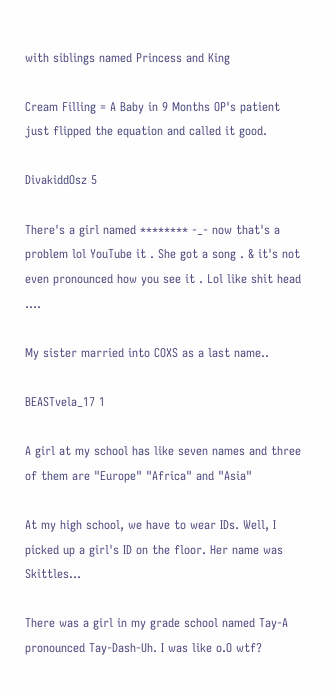with siblings named Princess and King

Cream Filling = A Baby in 9 Months OP's patient just flipped the equation and called it good.

DivakiddOsz 5

There's a girl named ******** -_- now that's a problem lol YouTube it . She got a song . & it's not even pronounced how you see it . Lol like shit head ....

My sister married into COXS as a last name..

BEASTvela_17 1

A girl at my school has like seven names and three of them are "Europe" "Africa" and "Asia"

At my high school, we have to wear IDs. Well, I picked up a girl's ID on the floor. Her name was Skittles...

There was a girl in my grade school named Tay-A pronounced Tay-Dash-Uh. I was like o.O wtf?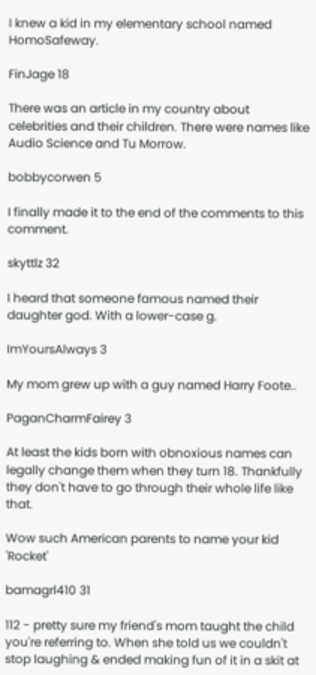I knew a kid in my elementary school named HomoSafeway.

FinJage 18

There was an article in my country about celebrities and their children. There were names like Audio Science and Tu Morrow.

bobbycorwen 5

I finally made it to the end of the comments to this comment.

skyttlz 32

I heard that someone famous named their daughter god. With a lower-case g.

ImYoursAlways 3

My mom grew up with a guy named Harry Foote..

PaganCharmFairey 3

At least the kids born with obnoxious names can legally change them when they turn 18. Thankfully they don't have to go through their whole life like that.

Wow such American parents to name your kid 'Rocket'

bamagrl410 31

112 - pretty sure my friend's mom taught the child you're referring to. When she told us we couldn't stop laughing & ended making fun of it in a skit at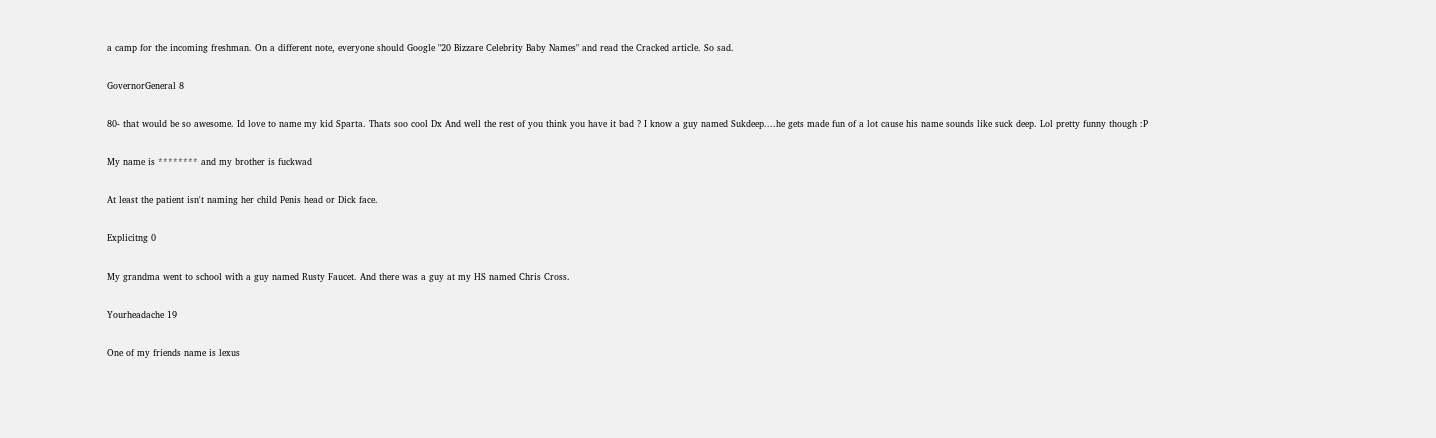a camp for the incoming freshman. On a different note, everyone should Google "20 Bizzare Celebrity Baby Names" and read the Cracked article. So sad.

GovernorGeneral 8

80- that would be so awesome. Id love to name my kid Sparta. Thats soo cool Dx And well the rest of you think you have it bad ? I know a guy named Sukdeep....he gets made fun of a lot cause his name sounds like suck deep. Lol pretty funny though :P

My name is ******** and my brother is fuckwad

At least the patient isn't naming her child Penis head or Dick face.

Explicitng 0

My grandma went to school with a guy named Rusty Faucet. And there was a guy at my HS named Chris Cross.

Yourheadache 19

One of my friends name is lexus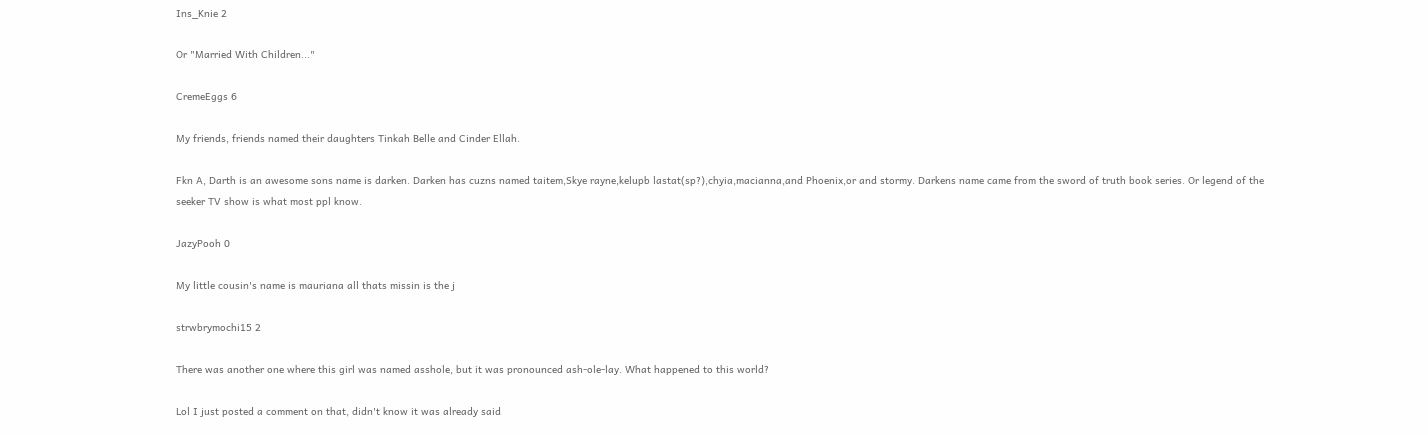Ins_Knie 2

Or "Married With Children..."

CremeEggs 6

My friends, friends named their daughters Tinkah Belle and Cinder Ellah.

Fkn A, Darth is an awesome sons name is darken. Darken has cuzns named taitem,Skye rayne,kelupb lastat(sp?),chyia,macianna,and Phoenix,or and stormy. Darkens name came from the sword of truth book series. Or legend of the seeker TV show is what most ppl know.

JazyPooh 0

My little cousin's name is mauriana all thats missin is the j

strwbrymochi15 2

There was another one where this girl was named asshole, but it was pronounced ash-ole-lay. What happened to this world?

Lol I just posted a comment on that, didn't know it was already said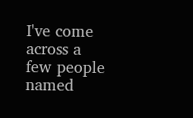I've come across a few people named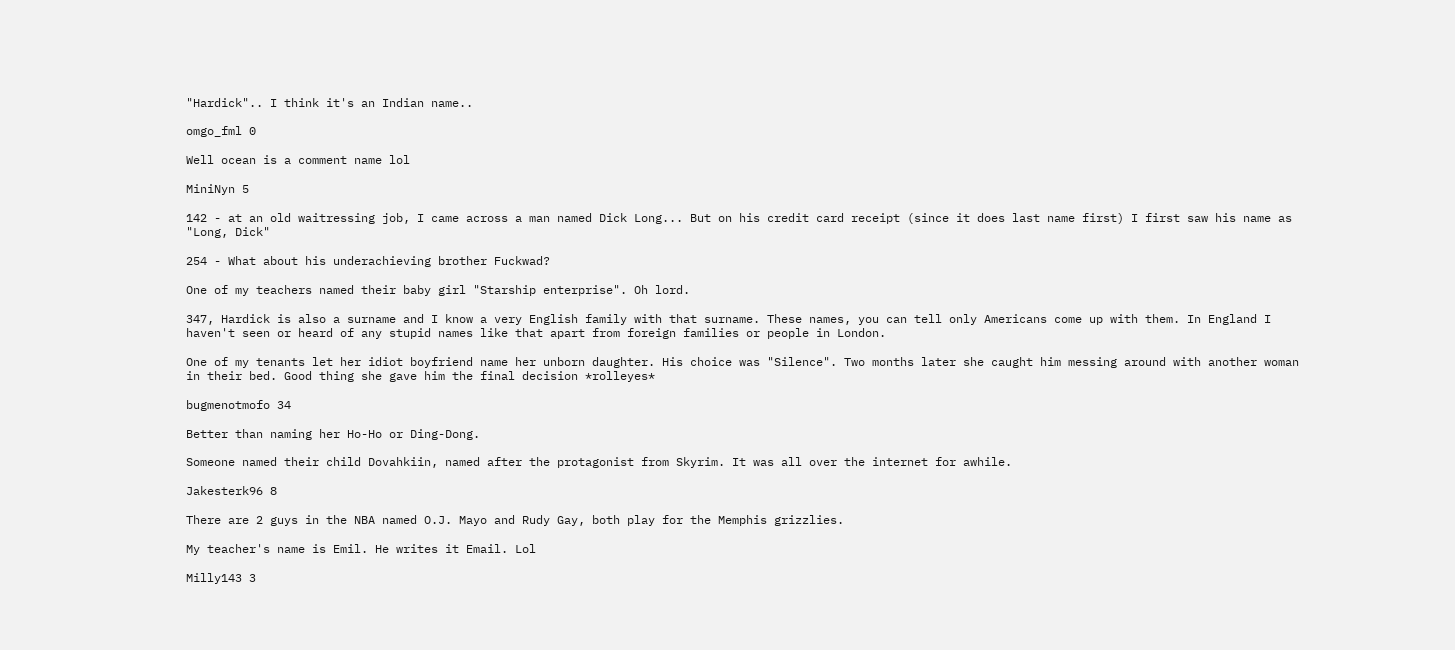"Hardick".. I think it's an Indian name..

omgo_fml 0

Well ocean is a comment name lol

MiniNyn 5

142 - at an old waitressing job, I came across a man named Dick Long... But on his credit card receipt (since it does last name first) I first saw his name as "Long, Dick"

254 - What about his underachieving brother Fuckwad?

One of my teachers named their baby girl "Starship enterprise". Oh lord.

347, Hardick is also a surname and I know a very English family with that surname. These names, you can tell only Americans come up with them. In England I haven't seen or heard of any stupid names like that apart from foreign families or people in London.

One of my tenants let her idiot boyfriend name her unborn daughter. His choice was "Silence". Two months later she caught him messing around with another woman in their bed. Good thing she gave him the final decision *rolleyes*

bugmenotmofo 34

Better than naming her Ho-Ho or Ding-Dong.

Someone named their child Dovahkiin, named after the protagonist from Skyrim. It was all over the internet for awhile.

Jakesterk96 8

There are 2 guys in the NBA named O.J. Mayo and Rudy Gay, both play for the Memphis grizzlies.

My teacher's name is Emil. He writes it Email. Lol

Milly143 3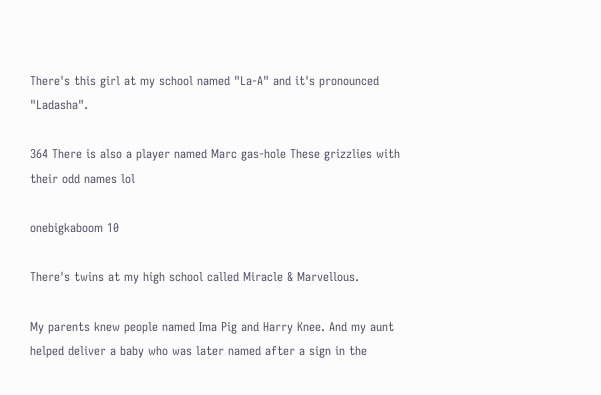There's this girl at my school named "La-A" and it's pronounced "Ladasha".

364 There is also a player named Marc gas-hole These grizzlies with their odd names lol

onebigkaboom 10

There's twins at my high school called Miracle & Marvellous.

My parents knew people named Ima Pig and Harry Knee. And my aunt helped deliver a baby who was later named after a sign in the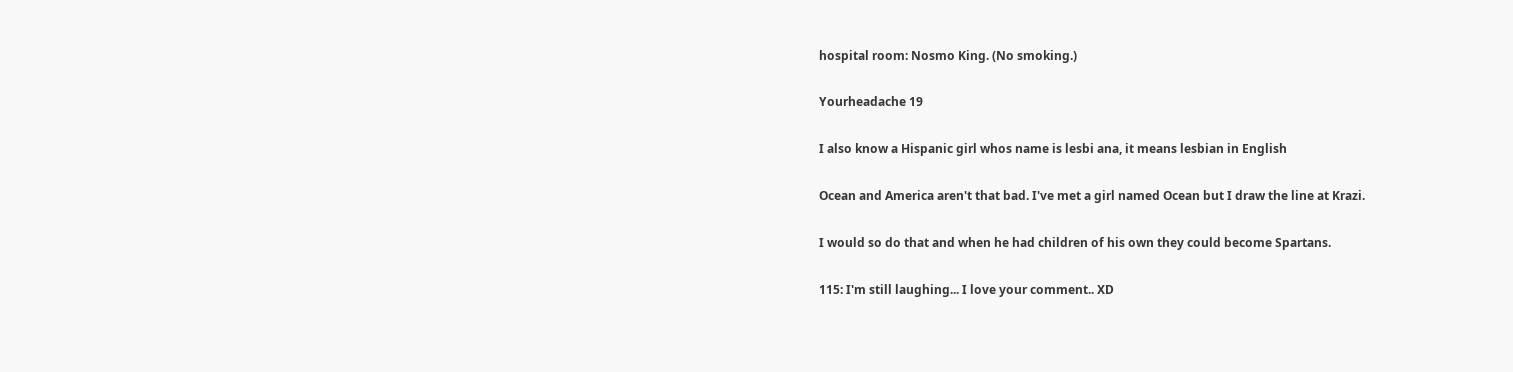hospital room: Nosmo King. (No smoking.)

Yourheadache 19

I also know a Hispanic girl whos name is lesbi ana, it means lesbian in English

Ocean and America aren't that bad. I've met a girl named Ocean but I draw the line at Krazi.

I would so do that and when he had children of his own they could become Spartans.

115: I'm still laughing... I love your comment.. XD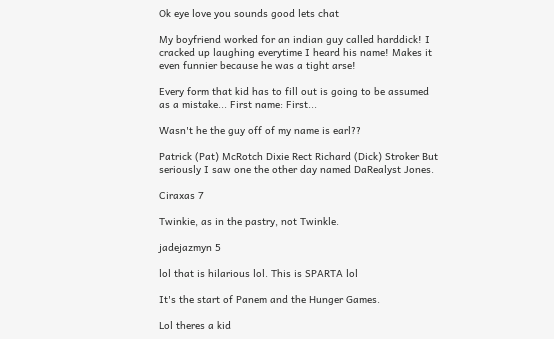Ok eye love you sounds good lets chat

My boyfriend worked for an indian guy called harddick! I cracked up laughing everytime I heard his name! Makes it even funnier because he was a tight arse!

Every form that kid has to fill out is going to be assumed as a mistake... First name: First...

Wasn't he the guy off of my name is earl??

Patrick (Pat) McRotch Dixie Rect Richard (Dick) Stroker But seriously I saw one the other day named DaRealyst Jones.

Ciraxas 7

Twinkie, as in the pastry, not Twinkle.

jadejazmyn 5

lol that is hilarious lol. This is SPARTA lol

It's the start of Panem and the Hunger Games.

Lol theres a kid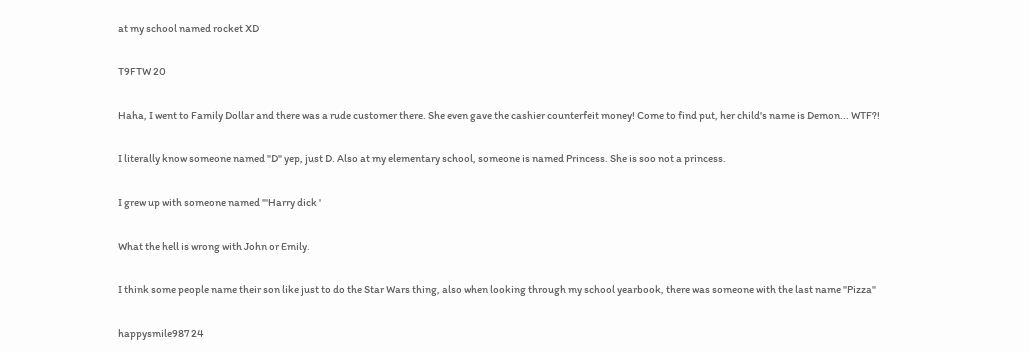at my school named rocket XD

T9FTW 20

Haha, I went to Family Dollar and there was a rude customer there. She even gave the cashier counterfeit money! Come to find put, her child's name is Demon... WTF?!

I literally know someone named "D" yep, just D. Also at my elementary school, someone is named Princess. She is soo not a princess.

I grew up with someone named "'Harry dick '

What the hell is wrong with John or Emily.

I think some people name their son like just to do the Star Wars thing, also when looking through my school yearbook, there was someone with the last name "Pizza"

happysmile987 24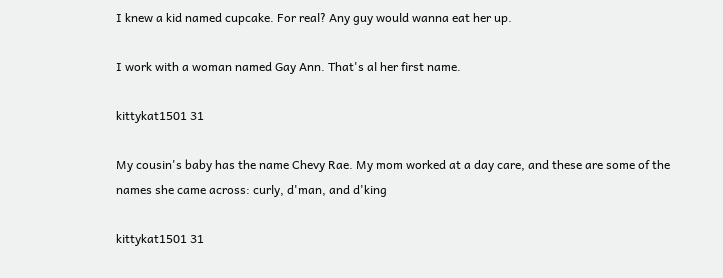I knew a kid named cupcake. For real? Any guy would wanna eat her up.

I work with a woman named Gay Ann. That's al her first name.

kittykat1501 31

My cousin's baby has the name Chevy Rae. My mom worked at a day care, and these are some of the names she came across: curly, d'man, and d'king

kittykat1501 31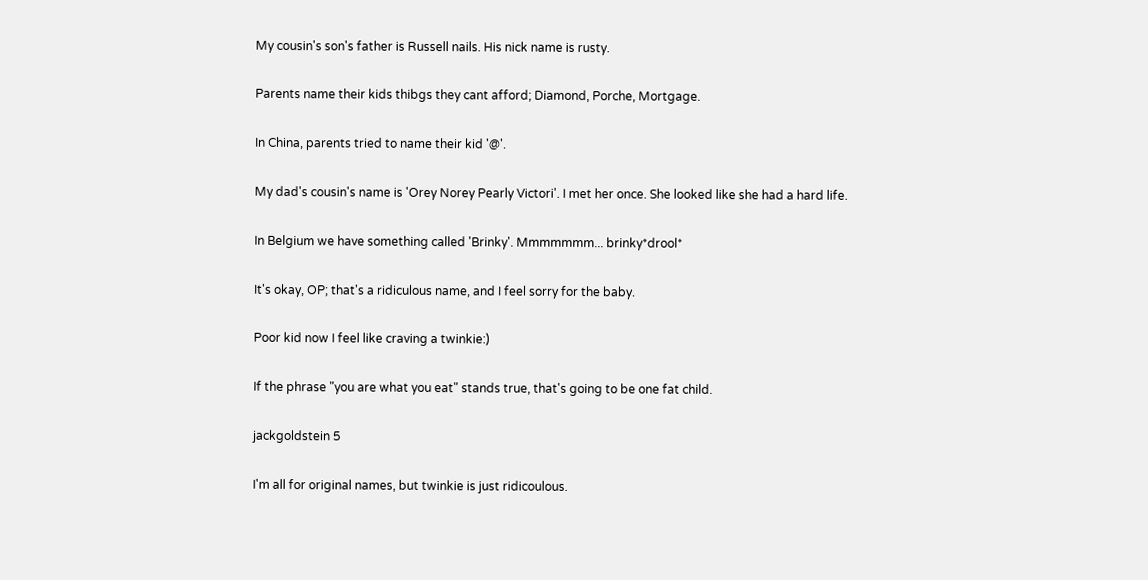My cousin's son's father is Russell nails. His nick name is rusty.

Parents name their kids thibgs they cant afford; Diamond, Porche, Mortgage.

In China, parents tried to name their kid '@'.

My dad's cousin's name is 'Orey Norey Pearly Victori'. I met her once. She looked like she had a hard life.

In Belgium we have something called 'Brinky'. Mmmmmmm... brinky*drool*

It's okay, OP; that's a ridiculous name, and I feel sorry for the baby.

Poor kid now I feel like craving a twinkie:)

If the phrase "you are what you eat" stands true, that's going to be one fat child.

jackgoldstein 5

I'm all for original names, but twinkie is just ridicoulous.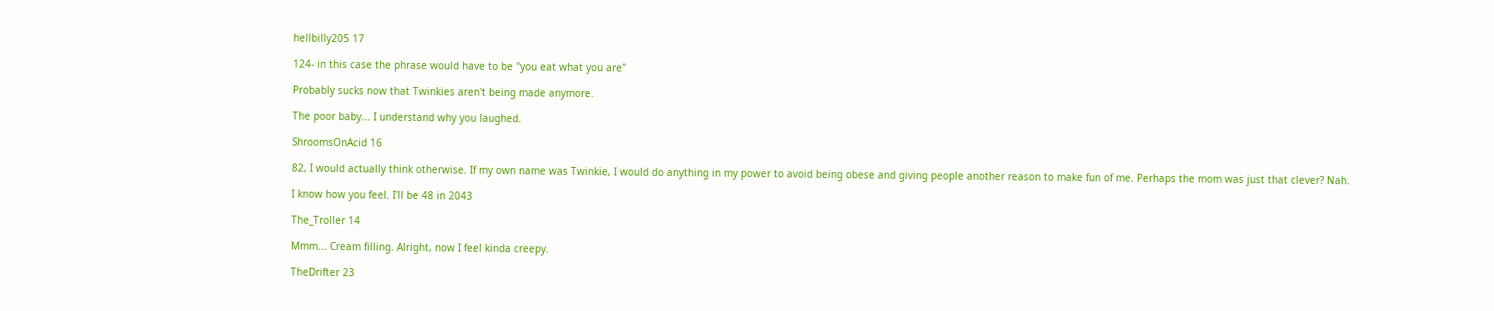hellbilly205 17

124- in this case the phrase would have to be "you eat what you are"

Probably sucks now that Twinkies aren't being made anymore.

The poor baby... I understand why you laughed.

ShroomsOnAcid 16

82, I would actually think otherwise. If my own name was Twinkie, I would do anything in my power to avoid being obese and giving people another reason to make fun of me. Perhaps the mom was just that clever? Nah.

I know how you feel. I'll be 48 in 2043

The_Troller 14

Mmm... Cream filling. Alright, now I feel kinda creepy.

TheDrifter 23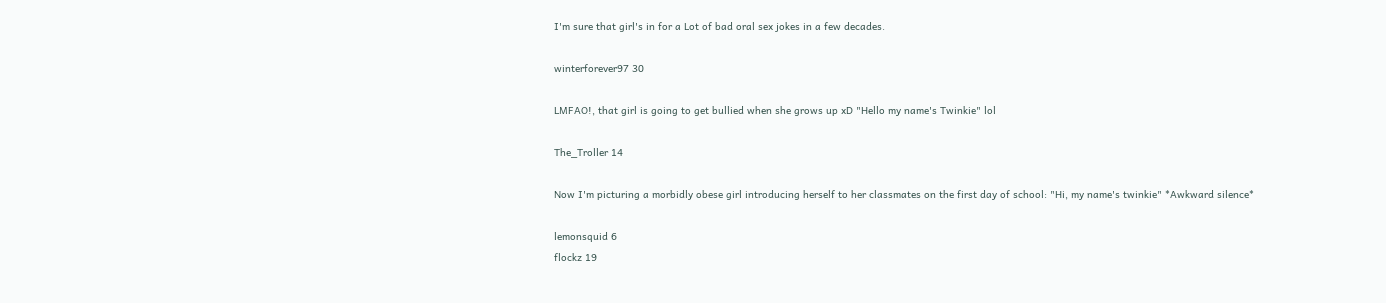I'm sure that girl's in for a Lot of bad oral sex jokes in a few decades.

winterforever97 30

LMFAO!, that girl is going to get bullied when she grows up xD "Hello my name's Twinkie" lol

The_Troller 14

Now I'm picturing a morbidly obese girl introducing herself to her classmates on the first day of school: "Hi, my name's twinkie" *Awkward silence*

lemonsquid 6
flockz 19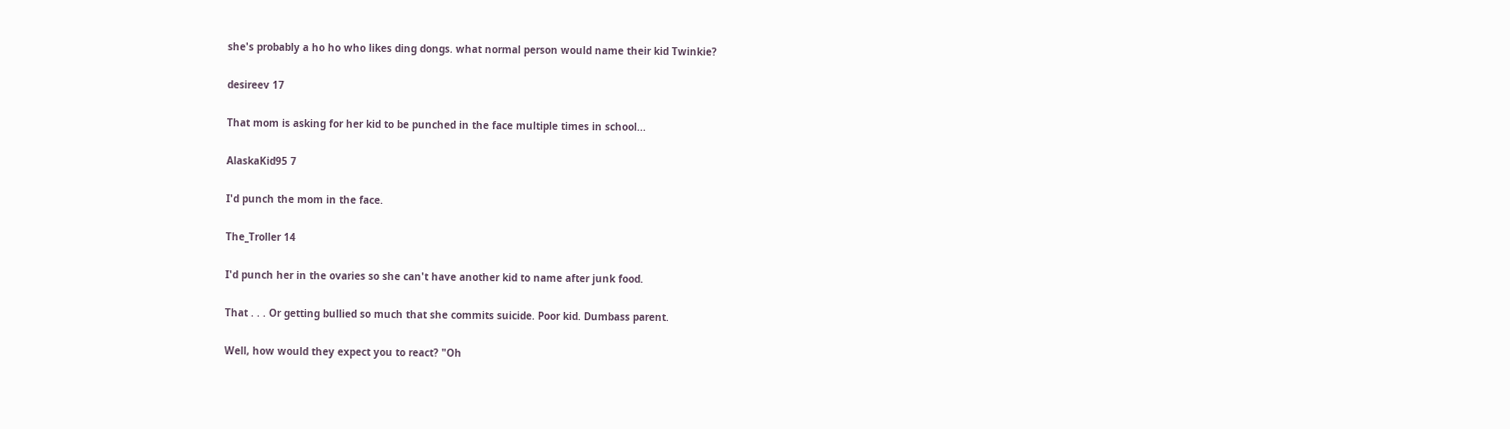she's probably a ho ho who likes ding dongs. what normal person would name their kid Twinkie?

desireev 17

That mom is asking for her kid to be punched in the face multiple times in school...

AlaskaKid95 7

I'd punch the mom in the face.

The_Troller 14

I'd punch her in the ovaries so she can't have another kid to name after junk food.

That . . . Or getting bullied so much that she commits suicide. Poor kid. Dumbass parent.

Well, how would they expect you to react? "Oh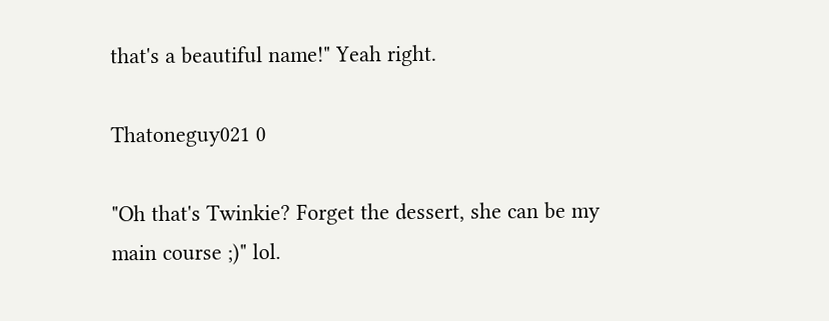that's a beautiful name!" Yeah right.

Thatoneguy021 0

"Oh that's Twinkie? Forget the dessert, she can be my main course ;)" lol.